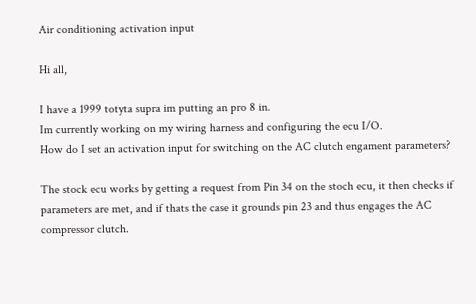Air conditioning activation input

Hi all,

I have a 1999 totyta supra im putting an pro 8 in.
Im currently working on my wiring harness and configuring the ecu I/O.
How do I set an activation input for switching on the AC clutch engament parameters?

The stock ecu works by getting a request from Pin 34 on the stoch ecu, it then checks if parameters are met, and if thats the case it grounds pin 23 and thus engages the AC compressor clutch.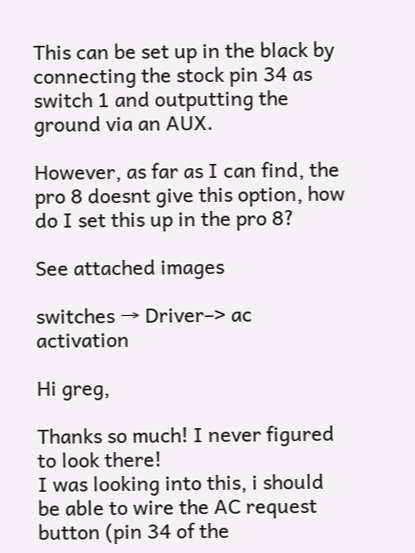This can be set up in the black by connecting the stock pin 34 as switch 1 and outputting the ground via an AUX.

However, as far as I can find, the pro 8 doesnt give this option, how do I set this up in the pro 8?

See attached images

switches → Driver–> ac activation

Hi greg,

Thanks so much! I never figured to look there!
I was looking into this, i should be able to wire the AC request button (pin 34 of the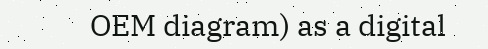OEM diagram) as a digital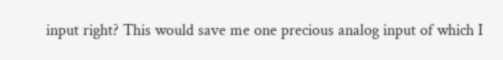input right? This would save me one precious analog input of which I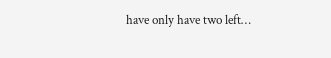have only have two left…